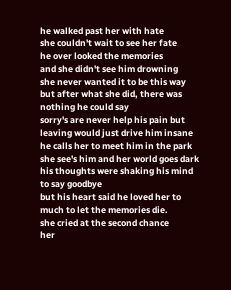he walked past her with hate
she couldn't wait to see her fate
he over looked the memories
and she didn't see him drowning
she never wanted it to be this way
but after what she did, there was nothing he could say
sorry's are never help his pain but leaving would just drive him insane
he calls her to meet him in the park
she see's him and her world goes dark
his thoughts were shaking his mind to say goodbye
but his heart said he loved her to much to let the memories die.
she cried at the second chance
her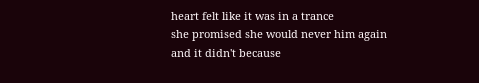heart felt like it was in a trance
she promised she would never him again
and it didn't because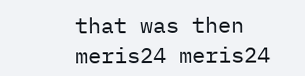that was then
meris24 meris24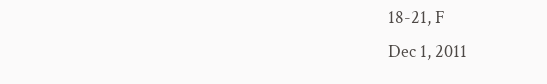18-21, F
Dec 1, 2011